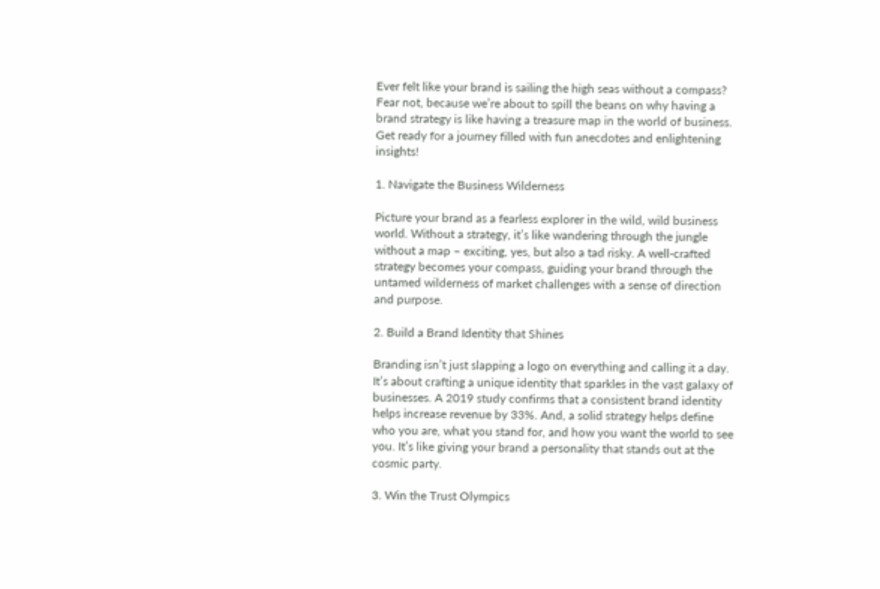Ever felt like your brand is sailing the high seas without a compass? Fear not, because we’re about to spill the beans on why having a brand strategy is like having a treasure map in the world of business. Get ready for a journey filled with fun anecdotes and enlightening insights!

1. Navigate the Business Wilderness

Picture your brand as a fearless explorer in the wild, wild business world. Without a strategy, it’s like wandering through the jungle without a map – exciting, yes, but also a tad risky. A well-crafted strategy becomes your compass, guiding your brand through the untamed wilderness of market challenges with a sense of direction and purpose.

2. Build a Brand Identity that Shines

Branding isn’t just slapping a logo on everything and calling it a day. It’s about crafting a unique identity that sparkles in the vast galaxy of businesses. A 2019 study confirms that a consistent brand identity helps increase revenue by 33%. And, a solid strategy helps define who you are, what you stand for, and how you want the world to see you. It’s like giving your brand a personality that stands out at the cosmic party.

3. Win the Trust Olympics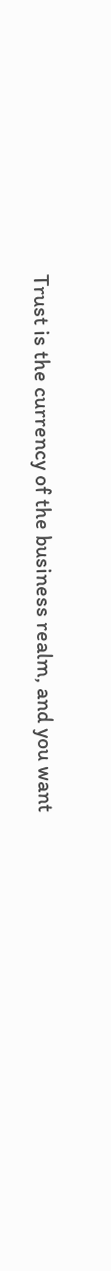Trust is the currency of the business realm, and you want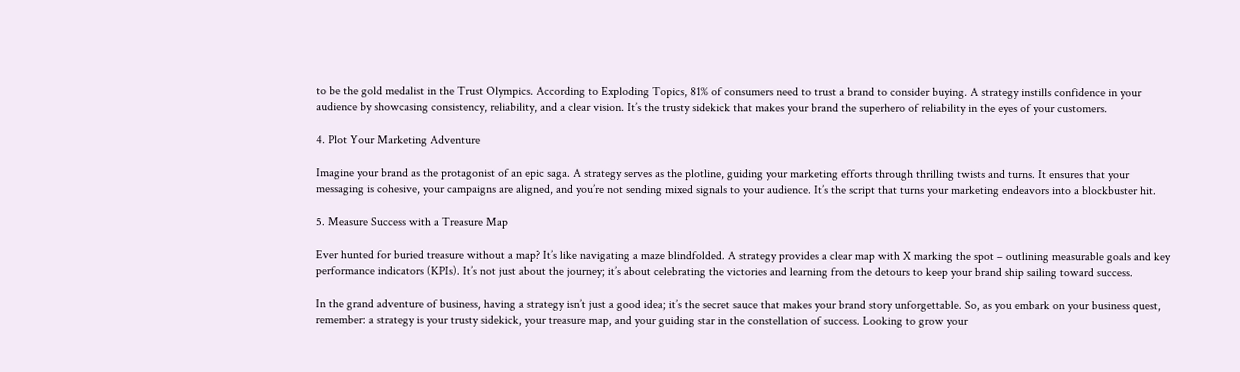to be the gold medalist in the Trust Olympics. According to Exploding Topics, 81% of consumers need to trust a brand to consider buying. A strategy instills confidence in your audience by showcasing consistency, reliability, and a clear vision. It’s the trusty sidekick that makes your brand the superhero of reliability in the eyes of your customers.

4. Plot Your Marketing Adventure

Imagine your brand as the protagonist of an epic saga. A strategy serves as the plotline, guiding your marketing efforts through thrilling twists and turns. It ensures that your messaging is cohesive, your campaigns are aligned, and you’re not sending mixed signals to your audience. It’s the script that turns your marketing endeavors into a blockbuster hit.

5. Measure Success with a Treasure Map

Ever hunted for buried treasure without a map? It’s like navigating a maze blindfolded. A strategy provides a clear map with X marking the spot – outlining measurable goals and key performance indicators (KPIs). It’s not just about the journey; it’s about celebrating the victories and learning from the detours to keep your brand ship sailing toward success.

In the grand adventure of business, having a strategy isn’t just a good idea; it’s the secret sauce that makes your brand story unforgettable. So, as you embark on your business quest, remember: a strategy is your trusty sidekick, your treasure map, and your guiding star in the constellation of success. Looking to grow your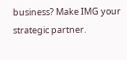business? Make IMG your strategic partner.